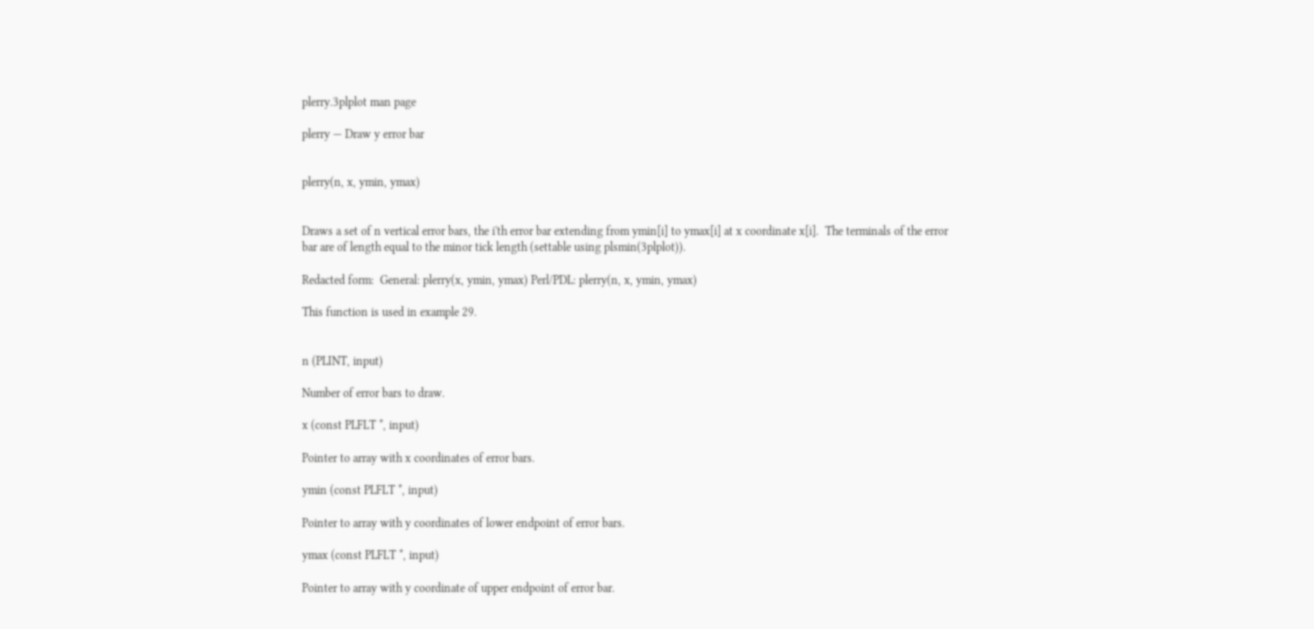plerry.3plplot man page

plerry — Draw y error bar


plerry(n, x, ymin, ymax)


Draws a set of n vertical error bars, the i'th error bar extending from ymin[i] to ymax[i] at x coordinate x[i].  The terminals of the error bar are of length equal to the minor tick length (settable using plsmin(3plplot)).

Redacted form:  General: plerry(x, ymin, ymax) Perl/PDL: plerry(n, x, ymin, ymax)

This function is used in example 29.


n (PLINT, input)

Number of error bars to draw.

x (const PLFLT *, input)

Pointer to array with x coordinates of error bars.

ymin (const PLFLT *, input)

Pointer to array with y coordinates of lower endpoint of error bars.

ymax (const PLFLT *, input)

Pointer to array with y coordinate of upper endpoint of error bar.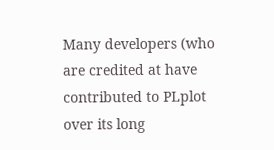Many developers (who are credited at have contributed to PLplot over its long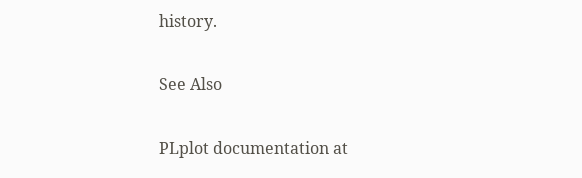history.

See Also

PLplot documentation at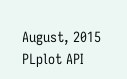August, 2015 PLplot API